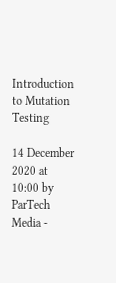Introduction to Mutation Testing

14 December 2020 at 10:00 by ParTech Media -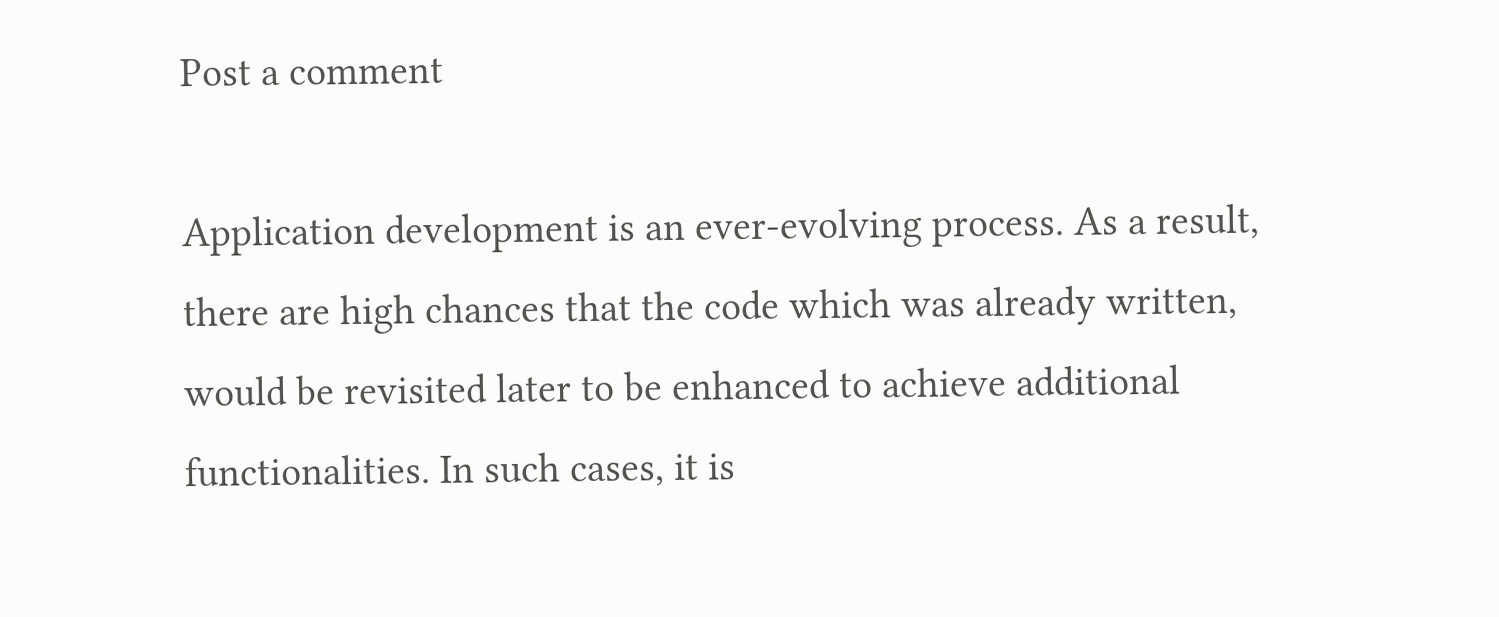Post a comment

Application development is an ever-evolving process. As a result, there are high chances that the code which was already written, would be revisited later to be enhanced to achieve additional functionalities. In such cases, it is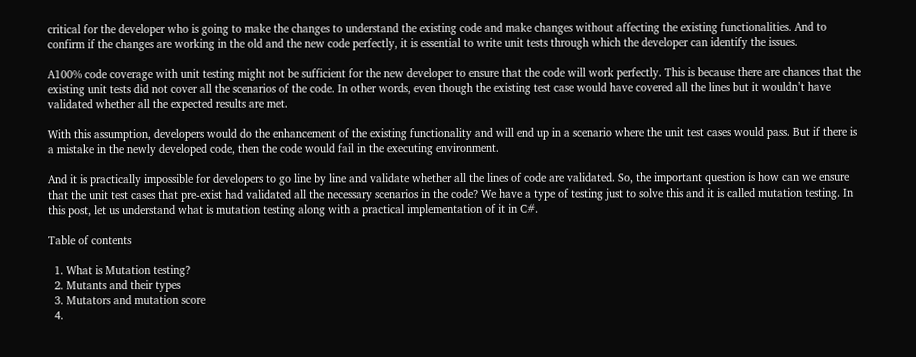critical for the developer who is going to make the changes to understand the existing code and make changes without affecting the existing functionalities. And to confirm if the changes are working in the old and the new code perfectly, it is essential to write unit tests through which the developer can identify the issues.

A100% code coverage with unit testing might not be sufficient for the new developer to ensure that the code will work perfectly. This is because there are chances that the existing unit tests did not cover all the scenarios of the code. In other words, even though the existing test case would have covered all the lines but it wouldn’t have validated whether all the expected results are met.

With this assumption, developers would do the enhancement of the existing functionality and will end up in a scenario where the unit test cases would pass. But if there is a mistake in the newly developed code, then the code would fail in the executing environment.

And it is practically impossible for developers to go line by line and validate whether all the lines of code are validated. So, the important question is how can we ensure that the unit test cases that pre-exist had validated all the necessary scenarios in the code? We have a type of testing just to solve this and it is called mutation testing. In this post, let us understand what is mutation testing along with a practical implementation of it in C#.

Table of contents

  1. What is Mutation testing?
  2. Mutants and their types
  3. Mutators and mutation score
  4.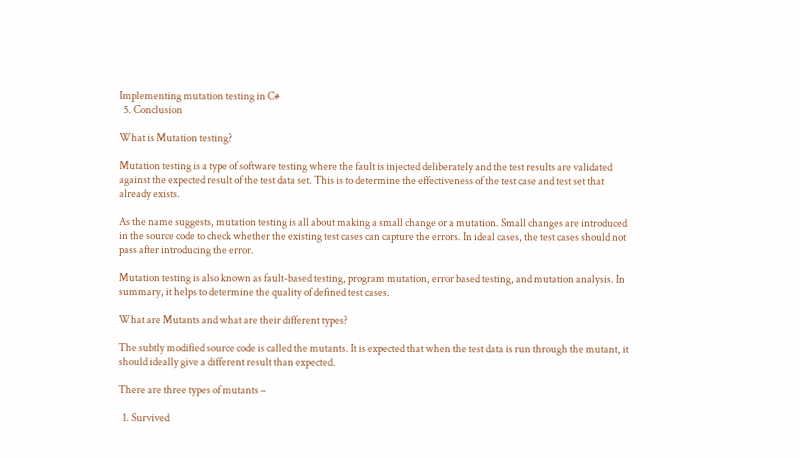Implementing mutation testing in C#
  5. Conclusion

What is Mutation testing?

Mutation testing is a type of software testing where the fault is injected deliberately and the test results are validated against the expected result of the test data set. This is to determine the effectiveness of the test case and test set that already exists.

As the name suggests, mutation testing is all about making a small change or a mutation. Small changes are introduced in the source code to check whether the existing test cases can capture the errors. In ideal cases, the test cases should not pass after introducing the error.

Mutation testing is also known as fault-based testing, program mutation, error based testing, and mutation analysis. In summary, it helps to determine the quality of defined test cases.

What are Mutants and what are their different types?

The subtly modified source code is called the mutants. It is expected that when the test data is run through the mutant, it should ideally give a different result than expected.

There are three types of mutants –

  1. Survived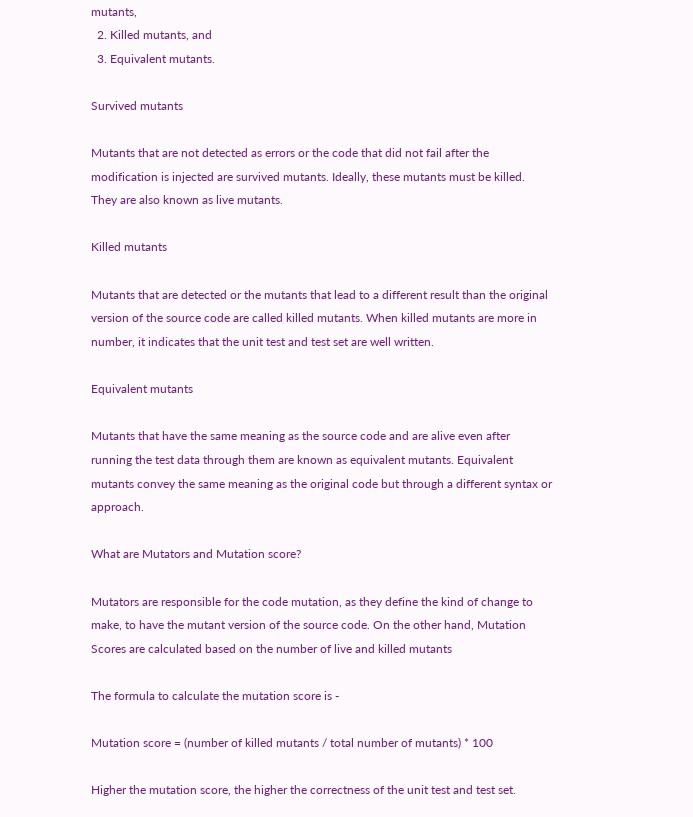mutants,
  2. Killed mutants, and
  3. Equivalent mutants.

Survived mutants

Mutants that are not detected as errors or the code that did not fail after the modification is injected are survived mutants. Ideally, these mutants must be killed. They are also known as live mutants.

Killed mutants

Mutants that are detected or the mutants that lead to a different result than the original version of the source code are called killed mutants. When killed mutants are more in number, it indicates that the unit test and test set are well written.

Equivalent mutants

Mutants that have the same meaning as the source code and are alive even after running the test data through them are known as equivalent mutants. Equivalent mutants convey the same meaning as the original code but through a different syntax or approach.

What are Mutators and Mutation score?

Mutators are responsible for the code mutation, as they define the kind of change to make, to have the mutant version of the source code. On the other hand, Mutation Scores are calculated based on the number of live and killed mutants

The formula to calculate the mutation score is -

Mutation score = (number of killed mutants / total number of mutants) * 100

Higher the mutation score, the higher the correctness of the unit test and test set.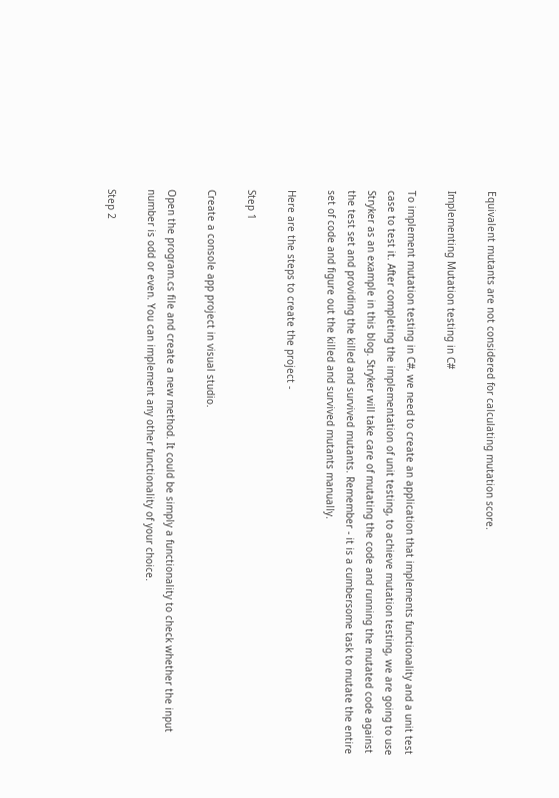Equivalent mutants are not considered for calculating mutation score.

Implementing Mutation testing in C#

To implement mutation testing in C#, we need to create an application that implements functionality and a unit test case to test it. After completing the implementation of unit testing, to achieve mutation testing, we are going to use Stryker as an example in this blog. Stryker will take care of mutating the code and running the mutated code against the test set and providing the killed and survived mutants. Remember - it is a cumbersome task to mutate the entire set of code and figure out the killed and survived mutants manually.

Here are the steps to create the project -

Step 1

Create a console app project in visual studio.

Open the program.cs file and create a new method. It could be simply a functionality to check whether the input number is odd or even. You can implement any other functionality of your choice.

Step 2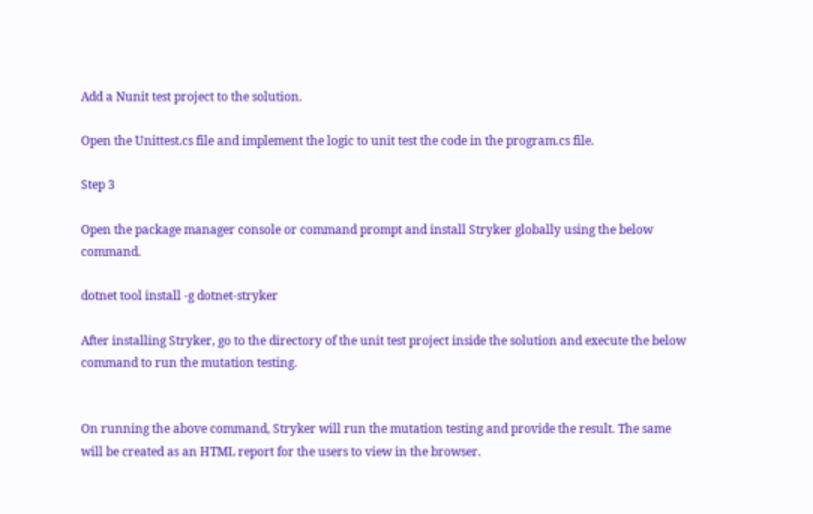Add a Nunit test project to the solution.

Open the Unittest.cs file and implement the logic to unit test the code in the program.cs file.

Step 3

Open the package manager console or command prompt and install Stryker globally using the below command.

dotnet tool install -g dotnet-stryker

After installing Stryker, go to the directory of the unit test project inside the solution and execute the below command to run the mutation testing.


On running the above command, Stryker will run the mutation testing and provide the result. The same will be created as an HTML report for the users to view in the browser.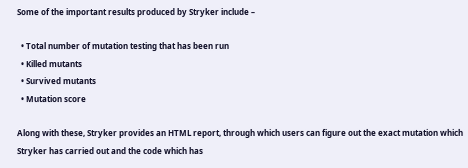Some of the important results produced by Stryker include –

  • Total number of mutation testing that has been run
  • Killed mutants
  • Survived mutants
  • Mutation score

Along with these, Stryker provides an HTML report, through which users can figure out the exact mutation which Stryker has carried out and the code which has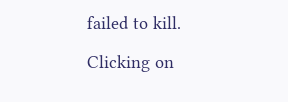failed to kill.

Clicking on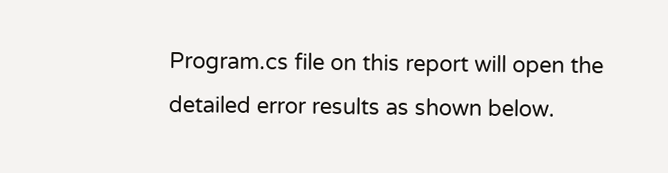Program.cs file on this report will open the detailed error results as shown below.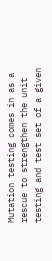Mutation testing comes in as a rescue to strengthen the unit testing and test set of a given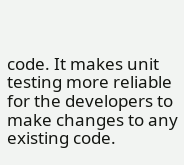code. It makes unit testing more reliable for the developers to make changes to any existing code.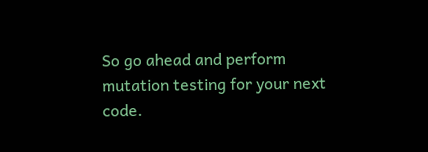So go ahead and perform mutation testing for your next code.